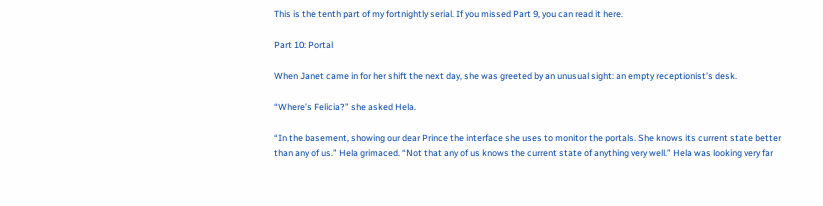This is the tenth part of my fortnightly serial. If you missed Part 9, you can read it here.

Part 10: Portal

When Janet came in for her shift the next day, she was greeted by an unusual sight: an empty receptionist’s desk.

“Where’s Felicia?” she asked Hela.

“In the basement, showing our dear Prince the interface she uses to monitor the portals. She knows its current state better than any of us.” Hela grimaced. “Not that any of us knows the current state of anything very well.” Hela was looking very far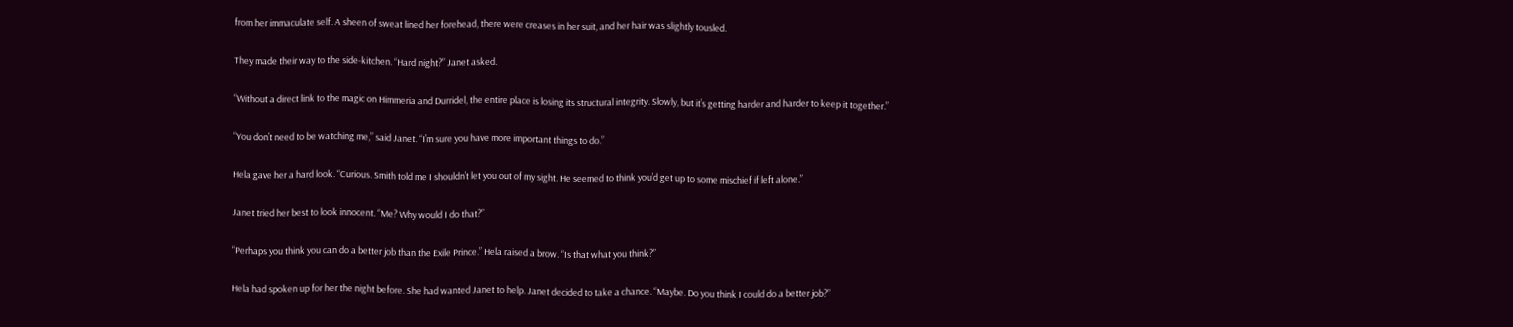from her immaculate self. A sheen of sweat lined her forehead, there were creases in her suit, and her hair was slightly tousled.

They made their way to the side-kitchen. “Hard night?” Janet asked.

“Without a direct link to the magic on Himmeria and Durridel, the entire place is losing its structural integrity. Slowly, but it’s getting harder and harder to keep it together.”

“You don’t need to be watching me,” said Janet. “I’m sure you have more important things to do.”

Hela gave her a hard look. “Curious. Smith told me I shouldn’t let you out of my sight. He seemed to think you’d get up to some mischief if left alone.”

Janet tried her best to look innocent. “Me? Why would I do that?”

“Perhaps you think you can do a better job than the Exile Prince.” Hela raised a brow. “Is that what you think?”

Hela had spoken up for her the night before. She had wanted Janet to help. Janet decided to take a chance. “Maybe. Do you think I could do a better job?”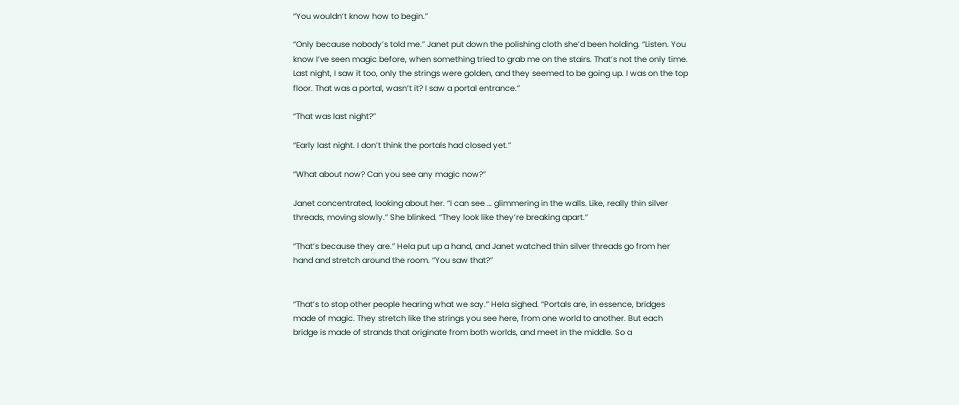“You wouldn’t know how to begin.”

“Only because nobody’s told me.” Janet put down the polishing cloth she’d been holding. “Listen. You know I’ve seen magic before, when something tried to grab me on the stairs. That’s not the only time. Last night, I saw it too, only the strings were golden, and they seemed to be going up. I was on the top floor. That was a portal, wasn’t it? I saw a portal entrance.”

“That was last night?”

“Early last night. I don’t think the portals had closed yet.”

“What about now? Can you see any magic now?”

Janet concentrated, looking about her. “I can see … glimmering in the walls. Like, really thin silver threads, moving slowly.” She blinked. “They look like they’re breaking apart.”

“That’s because they are.” Hela put up a hand, and Janet watched thin silver threads go from her hand and stretch around the room. “You saw that?”


“That’s to stop other people hearing what we say.” Hela sighed. “Portals are, in essence, bridges made of magic. They stretch like the strings you see here, from one world to another. But each bridge is made of strands that originate from both worlds, and meet in the middle. So a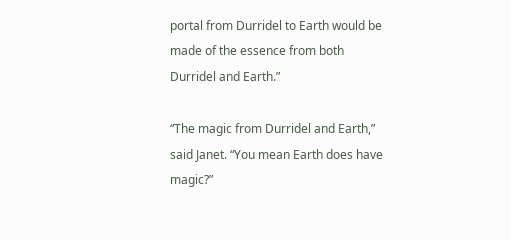portal from Durridel to Earth would be made of the essence from both Durridel and Earth.”

“The magic from Durridel and Earth,” said Janet. “You mean Earth does have magic?”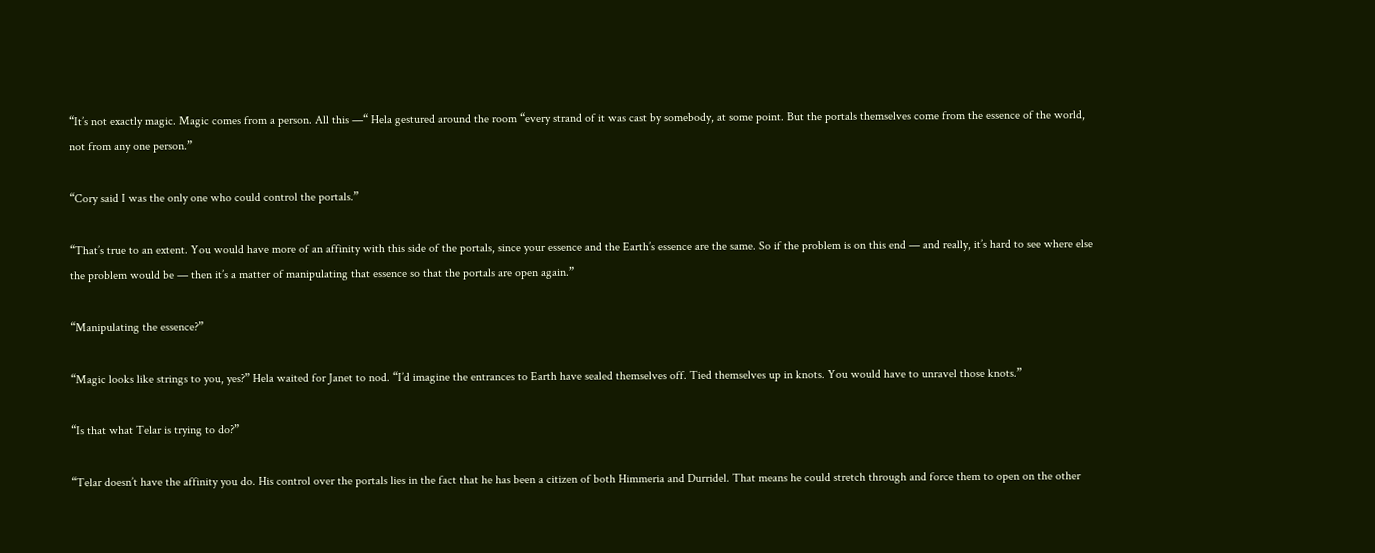“It’s not exactly magic. Magic comes from a person. All this —“ Hela gestured around the room “every strand of it was cast by somebody, at some point. But the portals themselves come from the essence of the world, not from any one person.”

“Cory said I was the only one who could control the portals.”

“That’s true to an extent. You would have more of an affinity with this side of the portals, since your essence and the Earth’s essence are the same. So if the problem is on this end — and really, it’s hard to see where else the problem would be — then it’s a matter of manipulating that essence so that the portals are open again.”

“Manipulating the essence?”

“Magic looks like strings to you, yes?” Hela waited for Janet to nod. “I’d imagine the entrances to Earth have sealed themselves off. Tied themselves up in knots. You would have to unravel those knots.”

“Is that what Telar is trying to do?”

“Telar doesn’t have the affinity you do. His control over the portals lies in the fact that he has been a citizen of both Himmeria and Durridel. That means he could stretch through and force them to open on the other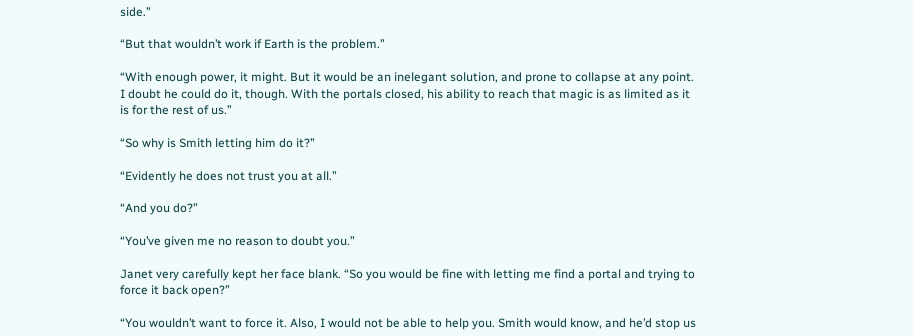side.”

“But that wouldn’t work if Earth is the problem.”

“With enough power, it might. But it would be an inelegant solution, and prone to collapse at any point. I doubt he could do it, though. With the portals closed, his ability to reach that magic is as limited as it is for the rest of us.”

“So why is Smith letting him do it?”

“Evidently he does not trust you at all.”

“And you do?”

“You’ve given me no reason to doubt you.”

Janet very carefully kept her face blank. “So you would be fine with letting me find a portal and trying to force it back open?”

“You wouldn’t want to force it. Also, I would not be able to help you. Smith would know, and he’d stop us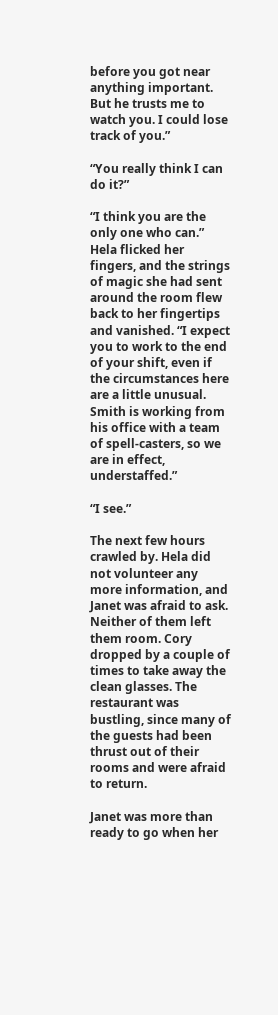before you got near anything important. But he trusts me to watch you. I could lose track of you.”

“You really think I can do it?”

“I think you are the only one who can.” Hela flicked her fingers, and the strings of magic she had sent around the room flew back to her fingertips and vanished. “I expect you to work to the end of your shift, even if the circumstances here are a little unusual. Smith is working from his office with a team of spell-casters, so we are in effect, understaffed.”

“I see.”

The next few hours crawled by. Hela did not volunteer any more information, and Janet was afraid to ask. Neither of them left them room. Cory dropped by a couple of times to take away the clean glasses. The restaurant was bustling, since many of the guests had been thrust out of their rooms and were afraid to return.

Janet was more than ready to go when her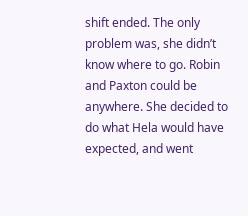shift ended. The only problem was, she didn’t know where to go. Robin and Paxton could be anywhere. She decided to do what Hela would have expected, and went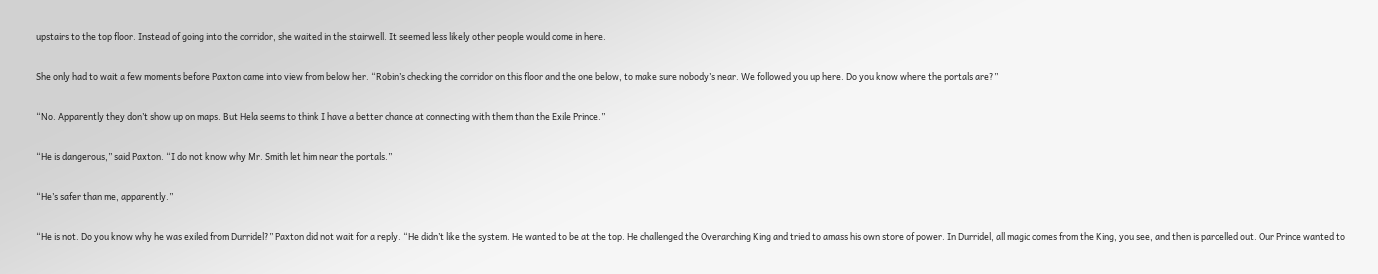upstairs to the top floor. Instead of going into the corridor, she waited in the stairwell. It seemed less likely other people would come in here.

She only had to wait a few moments before Paxton came into view from below her. “Robin’s checking the corridor on this floor and the one below, to make sure nobody’s near. We followed you up here. Do you know where the portals are?”

“No. Apparently they don’t show up on maps. But Hela seems to think I have a better chance at connecting with them than the Exile Prince.”

“He is dangerous,” said Paxton. “I do not know why Mr. Smith let him near the portals.”

“He’s safer than me, apparently.”

“He is not. Do you know why he was exiled from Durridel?” Paxton did not wait for a reply. “He didn’t like the system. He wanted to be at the top. He challenged the Overarching King and tried to amass his own store of power. In Durridel, all magic comes from the King, you see, and then is parcelled out. Our Prince wanted to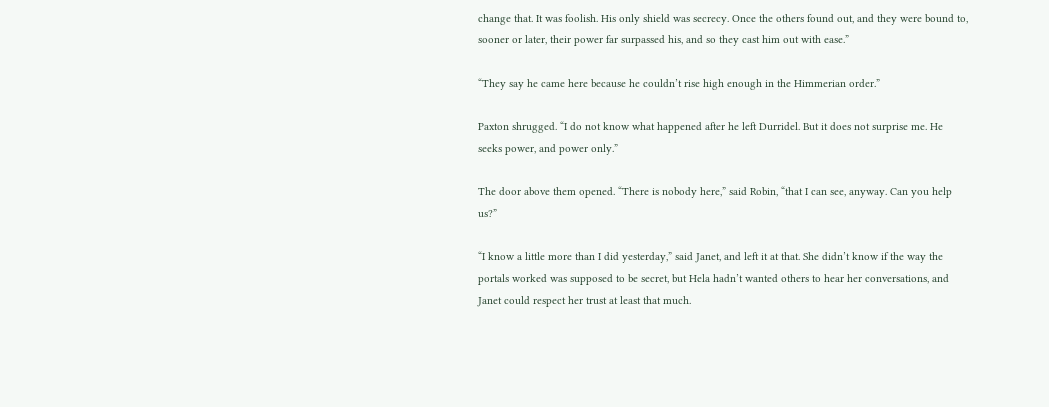change that. It was foolish. His only shield was secrecy. Once the others found out, and they were bound to, sooner or later, their power far surpassed his, and so they cast him out with ease.”

“They say he came here because he couldn’t rise high enough in the Himmerian order.”

Paxton shrugged. “I do not know what happened after he left Durridel. But it does not surprise me. He seeks power, and power only.”

The door above them opened. “There is nobody here,” said Robin, “that I can see, anyway. Can you help us?”

“I know a little more than I did yesterday,” said Janet, and left it at that. She didn’t know if the way the portals worked was supposed to be secret, but Hela hadn’t wanted others to hear her conversations, and Janet could respect her trust at least that much.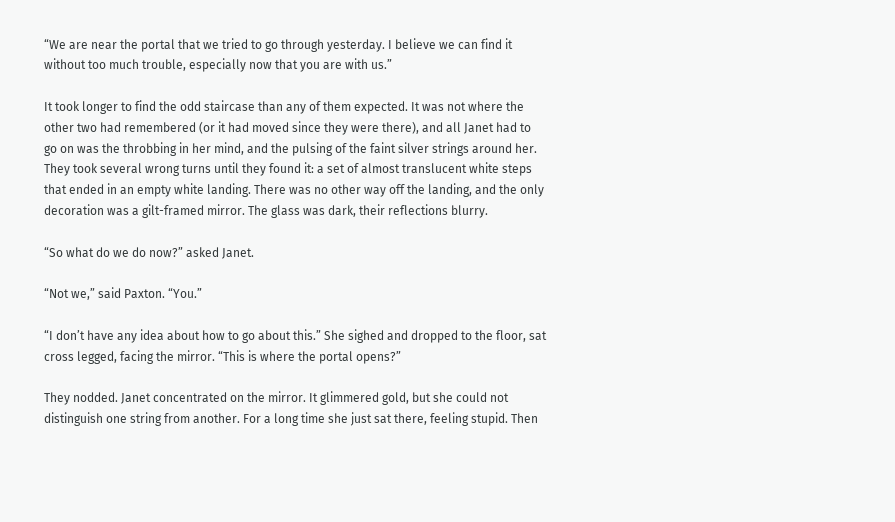“We are near the portal that we tried to go through yesterday. I believe we can find it without too much trouble, especially now that you are with us.”

It took longer to find the odd staircase than any of them expected. It was not where the other two had remembered (or it had moved since they were there), and all Janet had to go on was the throbbing in her mind, and the pulsing of the faint silver strings around her. They took several wrong turns until they found it: a set of almost translucent white steps that ended in an empty white landing. There was no other way off the landing, and the only decoration was a gilt-framed mirror. The glass was dark, their reflections blurry.

“So what do we do now?” asked Janet.

“Not we,” said Paxton. “You.”

“I don’t have any idea about how to go about this.” She sighed and dropped to the floor, sat cross legged, facing the mirror. “This is where the portal opens?”

They nodded. Janet concentrated on the mirror. It glimmered gold, but she could not distinguish one string from another. For a long time she just sat there, feeling stupid. Then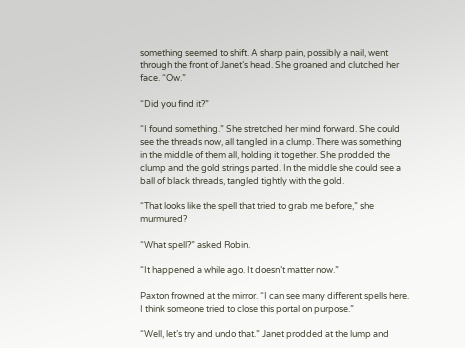something seemed to shift. A sharp pain, possibly a nail, went through the front of Janet’s head. She groaned and clutched her face. “Ow.”

“Did you find it?”

“I found something.” She stretched her mind forward. She could see the threads now, all tangled in a clump. There was something in the middle of them all, holding it together. She prodded the clump and the gold strings parted. In the middle she could see a ball of black threads, tangled tightly with the gold.

“That looks like the spell that tried to grab me before,” she murmured?

“What spell?” asked Robin.

“It happened a while ago. It doesn’t matter now.”

Paxton frowned at the mirror. “I can see many different spells here. I think someone tried to close this portal on purpose.”

“Well, let’s try and undo that.” Janet prodded at the lump and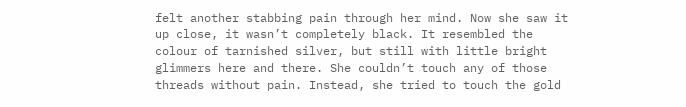felt another stabbing pain through her mind. Now she saw it up close, it wasn’t completely black. It resembled the colour of tarnished silver, but still with little bright glimmers here and there. She couldn’t touch any of those threads without pain. Instead, she tried to touch the gold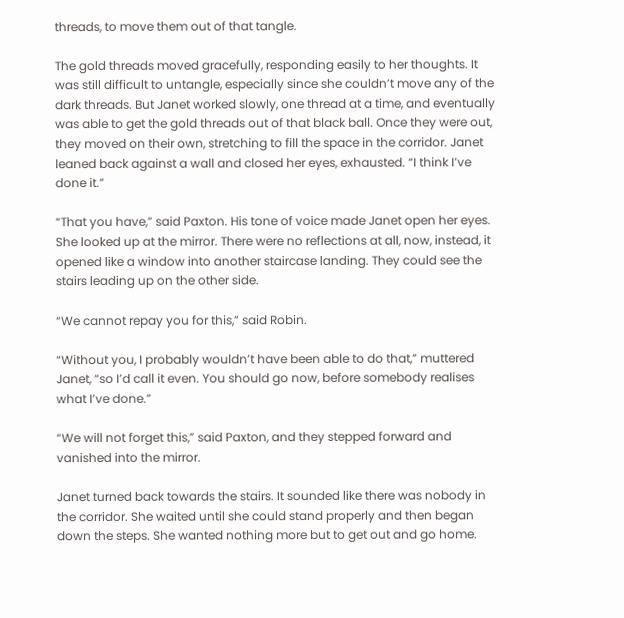threads, to move them out of that tangle.

The gold threads moved gracefully, responding easily to her thoughts. It was still difficult to untangle, especially since she couldn’t move any of the dark threads. But Janet worked slowly, one thread at a time, and eventually was able to get the gold threads out of that black ball. Once they were out, they moved on their own, stretching to fill the space in the corridor. Janet leaned back against a wall and closed her eyes, exhausted. “I think I’ve done it.”

“That you have,” said Paxton. His tone of voice made Janet open her eyes. She looked up at the mirror. There were no reflections at all, now, instead, it opened like a window into another staircase landing. They could see the stairs leading up on the other side.

“We cannot repay you for this,” said Robin.

“Without you, I probably wouldn’t have been able to do that,” muttered Janet, “so I’d call it even. You should go now, before somebody realises what I’ve done.”

“We will not forget this,” said Paxton, and they stepped forward and vanished into the mirror.

Janet turned back towards the stairs. It sounded like there was nobody in the corridor. She waited until she could stand properly and then began down the steps. She wanted nothing more but to get out and go home.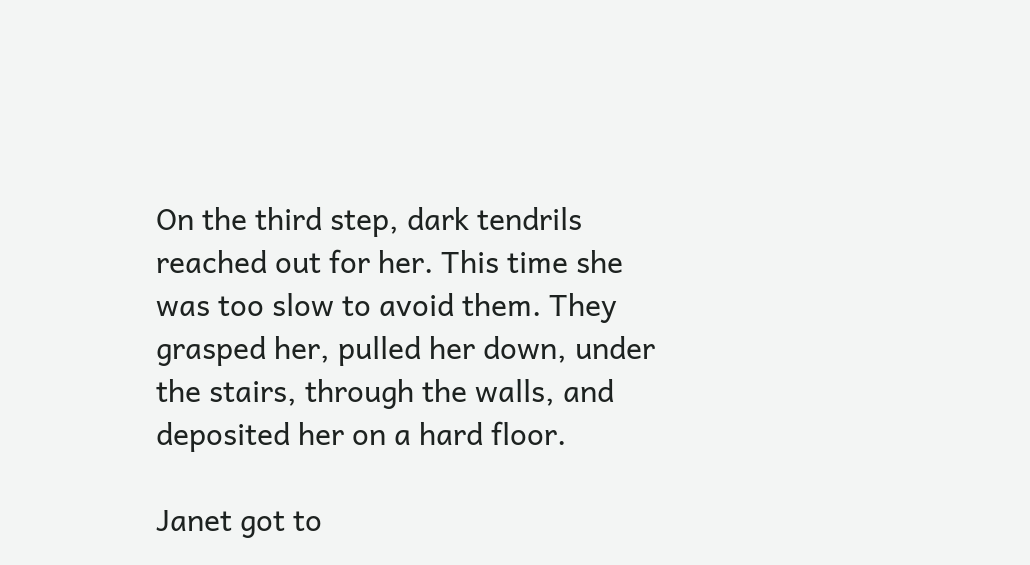On the third step, dark tendrils reached out for her. This time she was too slow to avoid them. They grasped her, pulled her down, under the stairs, through the walls, and deposited her on a hard floor.

Janet got to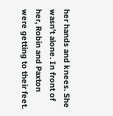her hands and knees. She wasn’t alone. In front of her, Robin and Paxton were getting to their feet.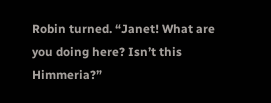Robin turned. “Janet! What are you doing here? Isn’t this Himmeria?”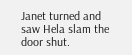Janet turned and saw Hela slam the door shut.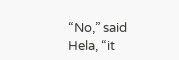“No,” said Hela, “it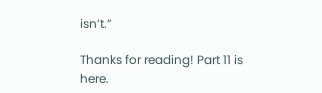isn’t.”

Thanks for reading! Part 11 is here.